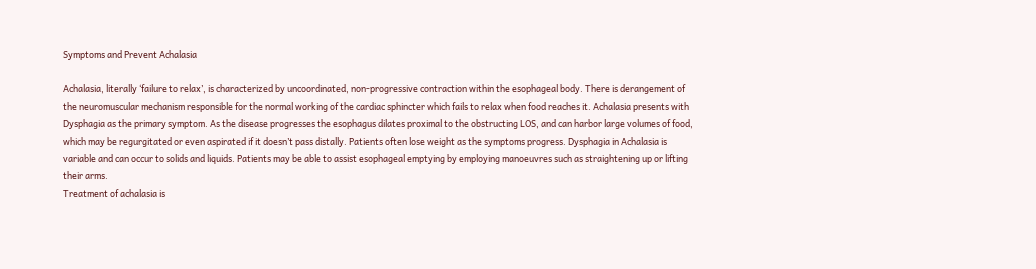Symptoms and Prevent Achalasia

Achalasia, literally ‘failure to relax’, is characterized by uncoordinated, non-progressive contraction within the esophageal body. There is derangement of the neuromuscular mechanism responsible for the normal working of the cardiac sphincter which fails to relax when food reaches it. Achalasia presents with Dysphagia as the primary symptom. As the disease progresses the esophagus dilates proximal to the obstructing LOS, and can harbor large volumes of food, which may be regurgitated or even aspirated if it doesn’t pass distally. Patients often lose weight as the symptoms progress. Dysphagia in Achalasia is variable and can occur to solids and liquids. Patients may be able to assist esophageal emptying by employing manoeuvres such as straightening up or lifting their arms.
Treatment of achalasia is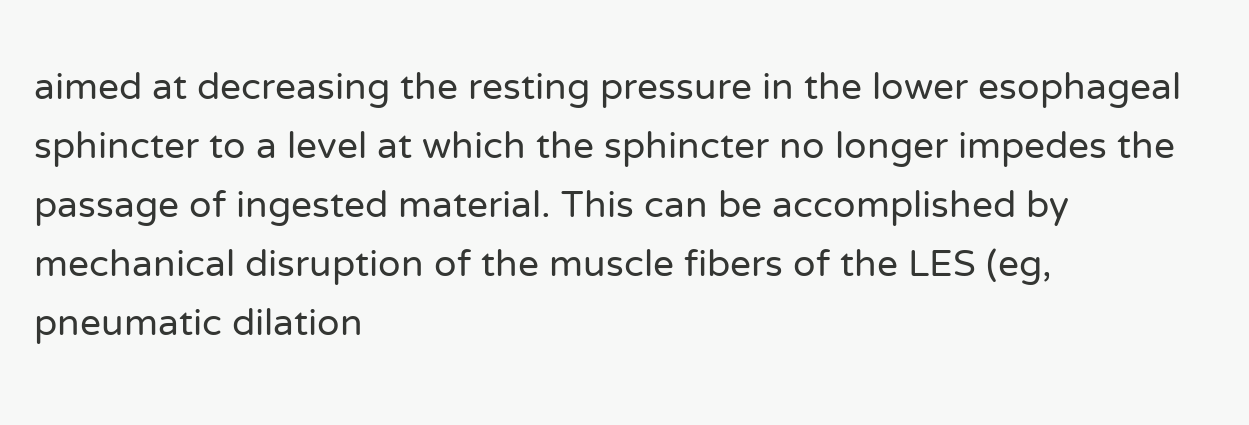aimed at decreasing the resting pressure in the lower esophageal sphincter to a level at which the sphincter no longer impedes the passage of ingested material. This can be accomplished by mechanical disruption of the muscle fibers of the LES (eg, pneumatic dilation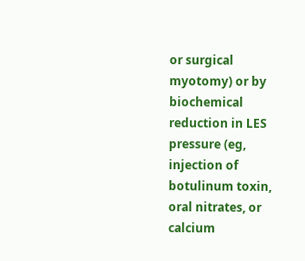or surgical myotomy) or by biochemical reduction in LES pressure (eg, injection of botulinum toxin, oral nitrates, or calcium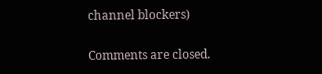channel blockers)

Comments are closed.